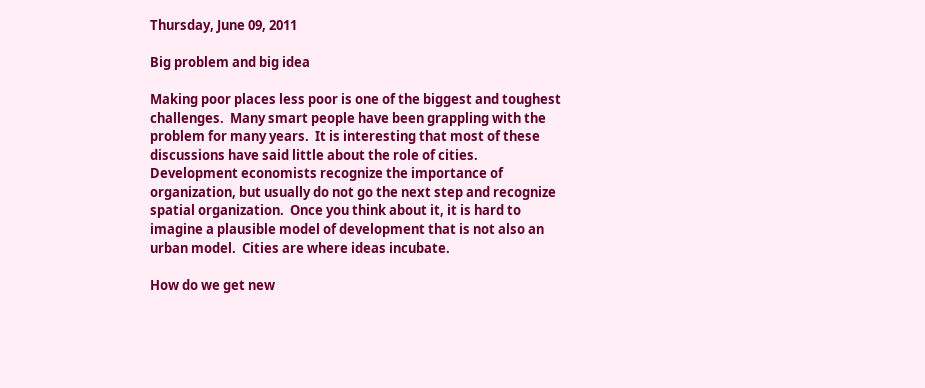Thursday, June 09, 2011

Big problem and big idea

Making poor places less poor is one of the biggest and toughest challenges.  Many smart people have been grappling with the problem for many years.  It is interesting that most of these discussions have said little about the role of cities.  Development economists recognize the importance of organization, but usually do not go the next step and recognize spatial organization.  Once you think about it, it is hard to imagine a plausible model of development that is not also an urban model.  Cities are where ideas incubate.

How do we get new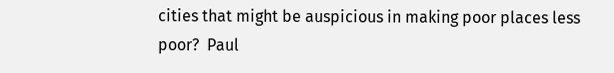cities that might be auspicious in making poor places less poor?  Paul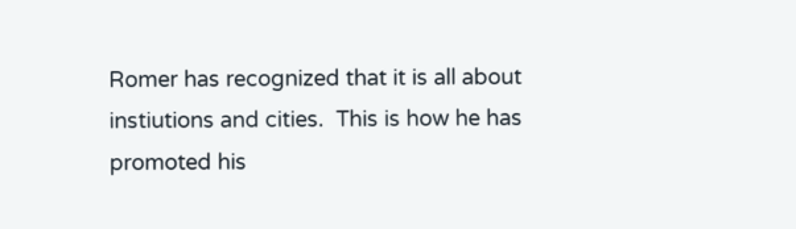Romer has recognized that it is all about instiutions and cities.  This is how he has promoted his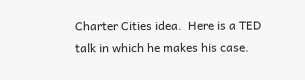Charter Cities idea.  Here is a TED talk in which he makes his case.